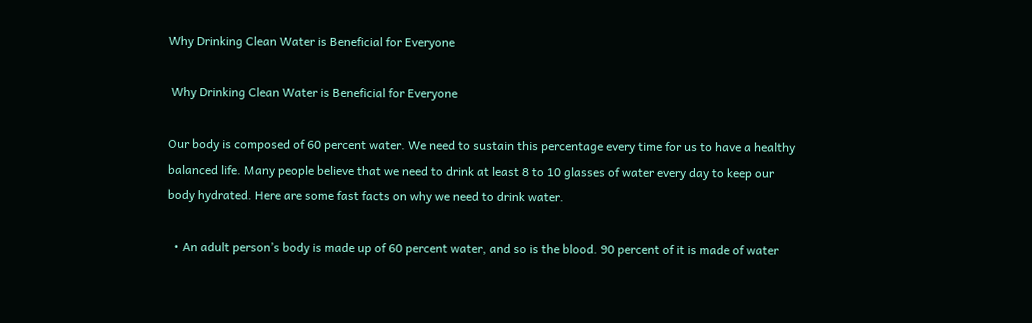Why Drinking Clean Water is Beneficial for Everyone

 Why Drinking Clean Water is Beneficial for Everyone

Our body is composed of 60 percent water. We need to sustain this percentage every time for us to have a healthy balanced life. Many people believe that we need to drink at least 8 to 10 glasses of water every day to keep our body hydrated. Here are some fast facts on why we need to drink water.

  • An adult person’s body is made up of 60 percent water, and so is the blood. 90 percent of it is made of water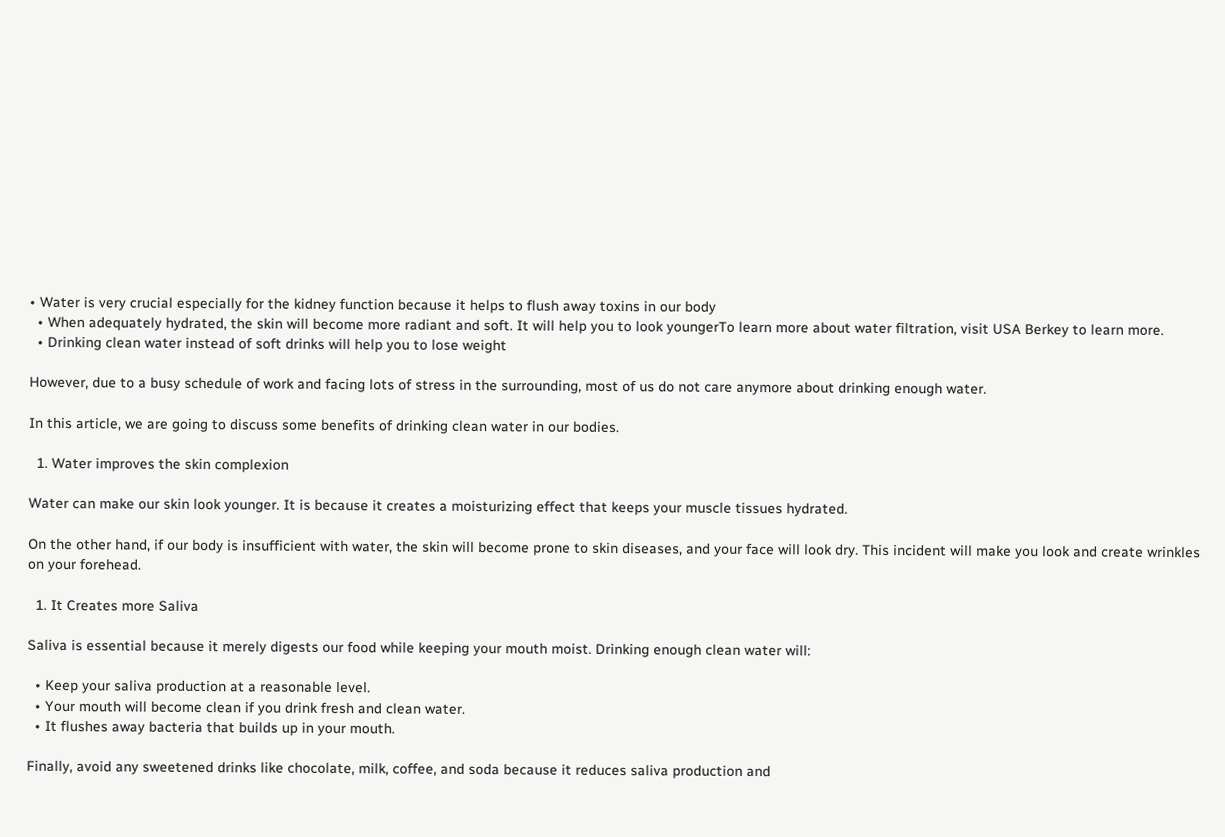• Water is very crucial especially for the kidney function because it helps to flush away toxins in our body
  • When adequately hydrated, the skin will become more radiant and soft. It will help you to look youngerTo learn more about water filtration, visit USA Berkey to learn more.
  • Drinking clean water instead of soft drinks will help you to lose weight

However, due to a busy schedule of work and facing lots of stress in the surrounding, most of us do not care anymore about drinking enough water.

In this article, we are going to discuss some benefits of drinking clean water in our bodies.

  1. Water improves the skin complexion

Water can make our skin look younger. It is because it creates a moisturizing effect that keeps your muscle tissues hydrated.

On the other hand, if our body is insufficient with water, the skin will become prone to skin diseases, and your face will look dry. This incident will make you look and create wrinkles on your forehead.

  1. It Creates more Saliva

Saliva is essential because it merely digests our food while keeping your mouth moist. Drinking enough clean water will:

  • Keep your saliva production at a reasonable level.
  • Your mouth will become clean if you drink fresh and clean water.
  • It flushes away bacteria that builds up in your mouth.

Finally, avoid any sweetened drinks like chocolate, milk, coffee, and soda because it reduces saliva production and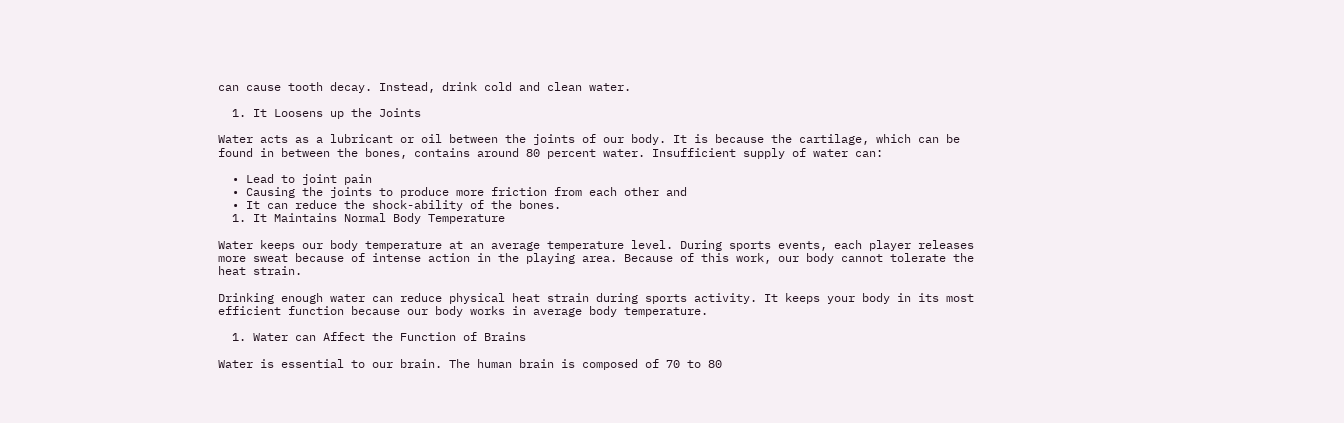can cause tooth decay. Instead, drink cold and clean water.

  1. It Loosens up the Joints

Water acts as a lubricant or oil between the joints of our body. It is because the cartilage, which can be found in between the bones, contains around 80 percent water. Insufficient supply of water can:

  • Lead to joint pain
  • Causing the joints to produce more friction from each other and
  • It can reduce the shock-ability of the bones.
  1. It Maintains Normal Body Temperature

Water keeps our body temperature at an average temperature level. During sports events, each player releases more sweat because of intense action in the playing area. Because of this work, our body cannot tolerate the heat strain.

Drinking enough water can reduce physical heat strain during sports activity. It keeps your body in its most efficient function because our body works in average body temperature.

  1. Water can Affect the Function of Brains

Water is essential to our brain. The human brain is composed of 70 to 80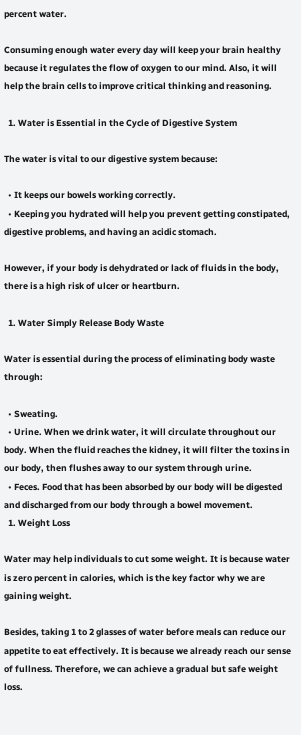percent water.

Consuming enough water every day will keep your brain healthy because it regulates the flow of oxygen to our mind. Also, it will help the brain cells to improve critical thinking and reasoning.

  1. Water is Essential in the Cycle of Digestive System

The water is vital to our digestive system because:

  • It keeps our bowels working correctly.
  • Keeping you hydrated will help you prevent getting constipated, digestive problems, and having an acidic stomach.

However, if your body is dehydrated or lack of fluids in the body, there is a high risk of ulcer or heartburn.

  1. Water Simply Release Body Waste

Water is essential during the process of eliminating body waste through:

  • Sweating.
  • Urine. When we drink water, it will circulate throughout our body. When the fluid reaches the kidney, it will filter the toxins in our body, then flushes away to our system through urine.
  • Feces. Food that has been absorbed by our body will be digested and discharged from our body through a bowel movement.
  1. Weight Loss

Water may help individuals to cut some weight. It is because water is zero percent in calories, which is the key factor why we are gaining weight.

Besides, taking 1 to 2 glasses of water before meals can reduce our appetite to eat effectively. It is because we already reach our sense of fullness. Therefore, we can achieve a gradual but safe weight loss.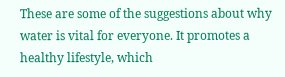These are some of the suggestions about why water is vital for everyone. It promotes a healthy lifestyle, which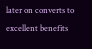later on converts to excellent benefits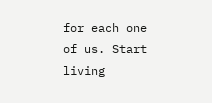for each one of us. Start living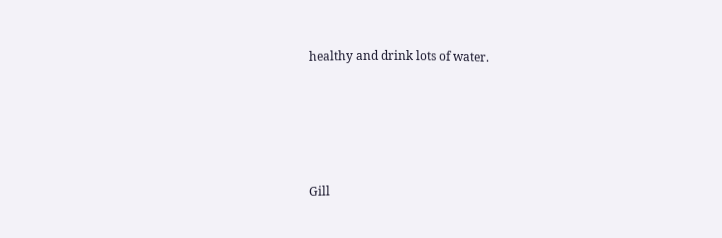healthy and drink lots of water.








Gill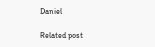Daniel

Related post